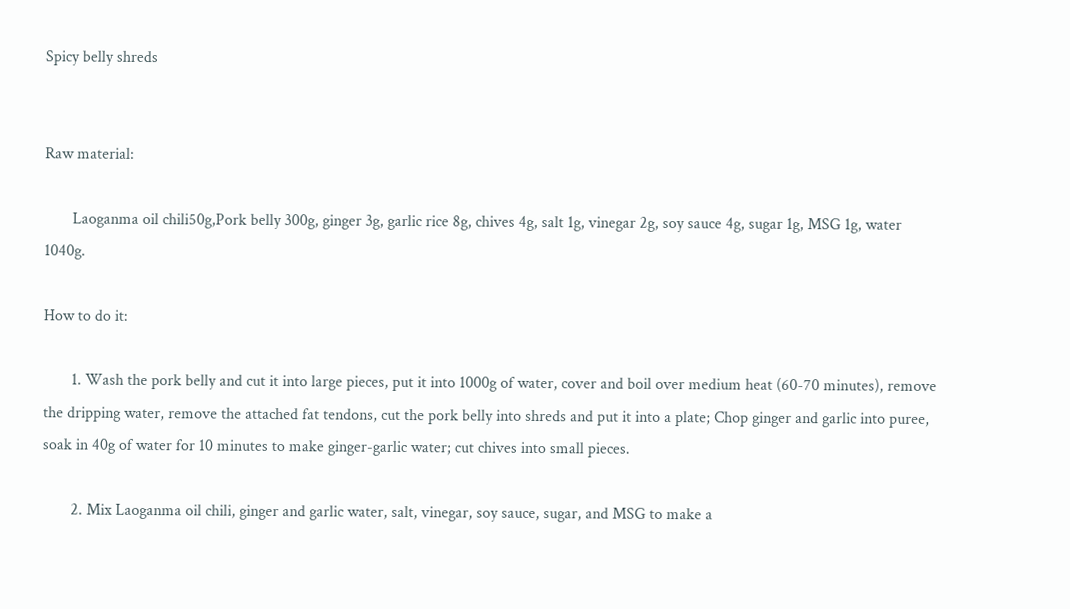Spicy belly shreds


Raw material:

       Laoganma oil chili50g,Pork belly 300g, ginger 3g, garlic rice 8g, chives 4g, salt 1g, vinegar 2g, soy sauce 4g, sugar 1g, MSG 1g, water 1040g.

How to do it:

       1. Wash the pork belly and cut it into large pieces, put it into 1000g of water, cover and boil over medium heat (60-70 minutes), remove the dripping water, remove the attached fat tendons, cut the pork belly into shreds and put it into a plate; Chop ginger and garlic into puree, soak in 40g of water for 10 minutes to make ginger-garlic water; cut chives into small pieces.

       2. Mix Laoganma oil chili, ginger and garlic water, salt, vinegar, soy sauce, sugar, and MSG to make a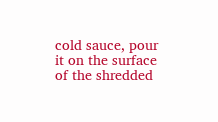cold sauce, pour it on the surface of the shredded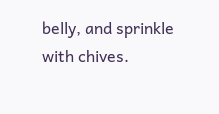belly, and sprinkle with chives.